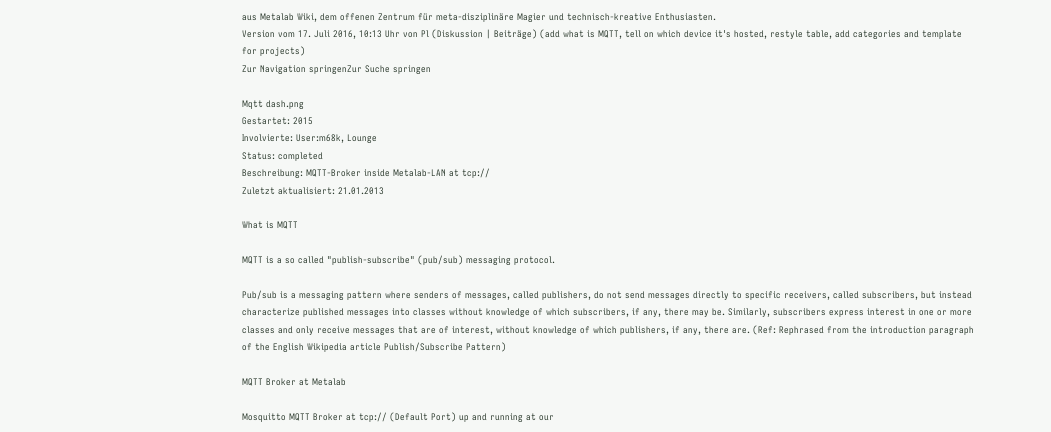aus Metalab Wiki, dem offenen Zentrum für meta-disziplinäre Magier und technisch-kreative Enthusiasten.
Version vom 17. Juli 2016, 10:13 Uhr von Pl (Diskussion | Beiträge) (add what is MQTT, tell on which device it's hosted, restyle table, add categories and template for projects)
Zur Navigation springenZur Suche springen

Mqtt dash.png
Gestartet: 2015
Involvierte: User:m68k, Lounge
Status: completed
Beschreibung: MQTT-Broker inside Metalab-LAN at tcp://
Zuletzt aktualisiert: 21.01.2013

What is MQTT

MQTT is a so called "publish-subscribe" (pub/sub) messaging protocol.

Pub/sub is a messaging pattern where senders of messages, called publishers, do not send messages directly to specific receivers, called subscribers, but instead characterize published messages into classes without knowledge of which subscribers, if any, there may be. Similarly, subscribers express interest in one or more classes and only receive messages that are of interest, without knowledge of which publishers, if any, there are. (Ref: Rephrased from the introduction paragraph of the English Wikipedia article Publish/Subscribe Pattern)

MQTT Broker at Metalab

Mosquitto MQTT Broker at tcp:// (Default Port) up and running at our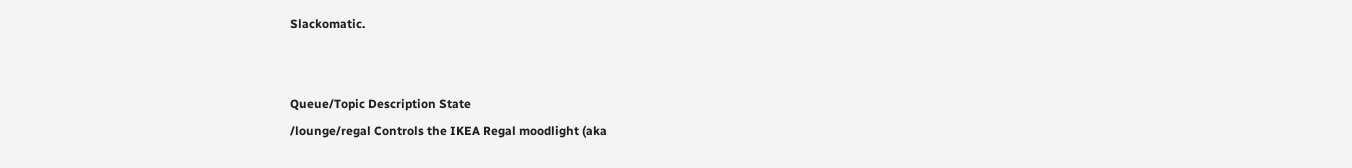Slackomatic.


Queue/Topic Description State
/lounge/regal Controls the IKEA Regal moodlight (aka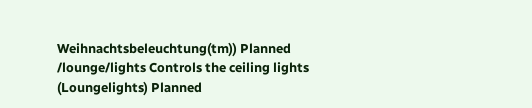Weihnachtsbeleuchtung(tm)) Planned
/lounge/lights Controls the ceiling lights (Loungelights) Planned